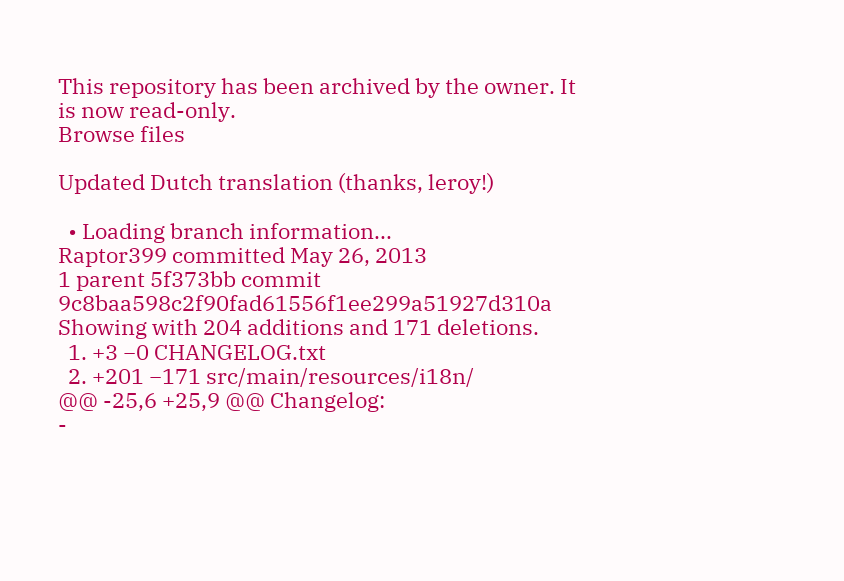This repository has been archived by the owner. It is now read-only.
Browse files

Updated Dutch translation (thanks, leroy!)

  • Loading branch information...
Raptor399 committed May 26, 2013
1 parent 5f373bb commit 9c8baa598c2f90fad61556f1ee299a51927d310a
Showing with 204 additions and 171 deletions.
  1. +3 −0 CHANGELOG.txt
  2. +201 −171 src/main/resources/i18n/
@@ -25,6 +25,9 @@ Changelog:
-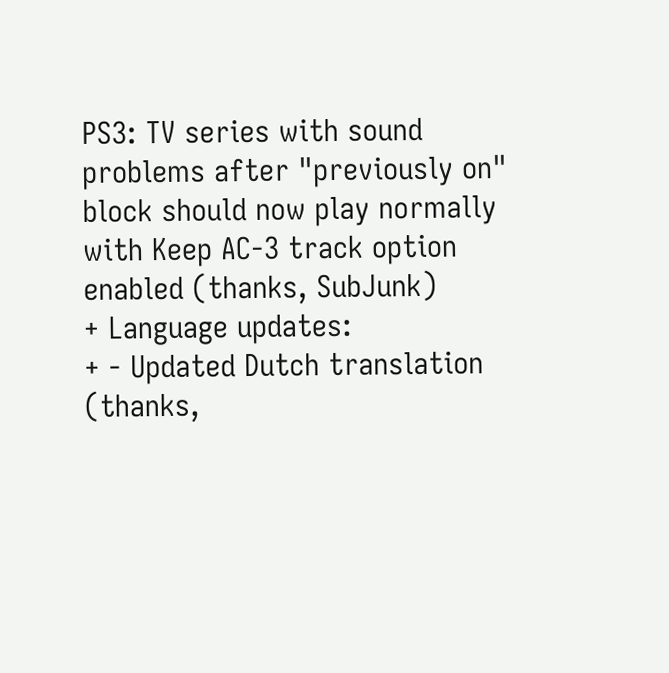PS3: TV series with sound problems after "previously on" block should now play normally with Keep AC-3 track option enabled (thanks, SubJunk)
+ Language updates:
+ - Updated Dutch translation (thanks,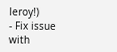leroy!)
- Fix issue with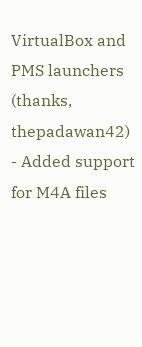VirtualBox and PMS launchers (thanks, thepadawan42)
- Added support for M4A files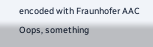encoded with Fraunhofer AAC
Oops, something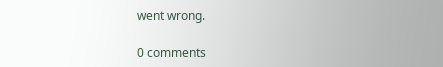went wrong.

0 comments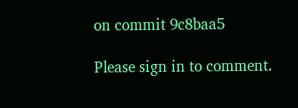on commit 9c8baa5

Please sign in to comment.